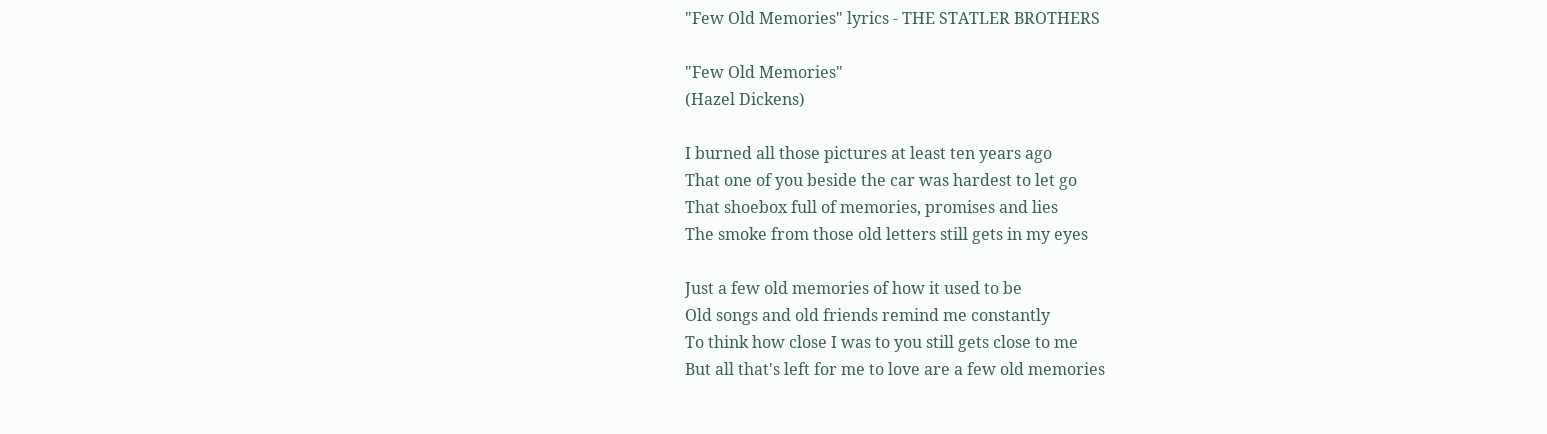"Few Old Memories" lyrics - THE STATLER BROTHERS

"Few Old Memories"
(Hazel Dickens)

I burned all those pictures at least ten years ago
That one of you beside the car was hardest to let go
That shoebox full of memories, promises and lies
The smoke from those old letters still gets in my eyes

Just a few old memories of how it used to be
Old songs and old friends remind me constantly
To think how close I was to you still gets close to me
But all that's left for me to love are a few old memories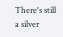There's still a silver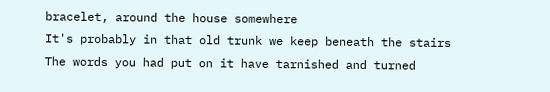bracelet, around the house somewhere
It's probably in that old trunk we keep beneath the stairs
The words you had put on it have tarnished and turned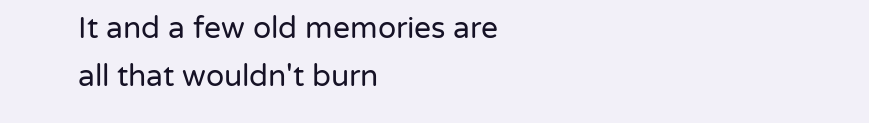It and a few old memories are all that wouldn't burn